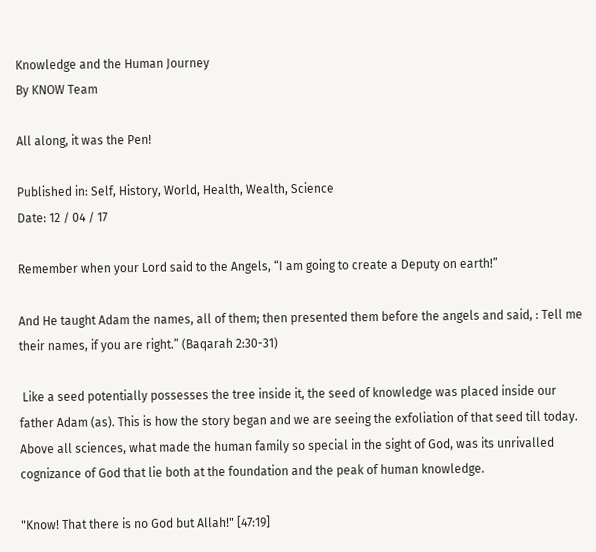Knowledge and the Human Journey
By KNOW Team

All along, it was the Pen!

Published in: Self, History, World, Health, Wealth, Science
Date: 12 / 04 / 17

Remember when your Lord said to the Angels, “I am going to create a Deputy on earth!”

And He taught Adam the names, all of them; then presented them before the angels and said, : Tell me their names, if you are right.” (Baqarah 2:30-31)

 Like a seed potentially possesses the tree inside it, the seed of knowledge was placed inside our father Adam (as). This is how the story began and we are seeing the exfoliation of that seed till today. Above all sciences, what made the human family so special in the sight of God, was its unrivalled cognizance of God that lie both at the foundation and the peak of human knowledge.

"Know! That there is no God but Allah!" [47:19]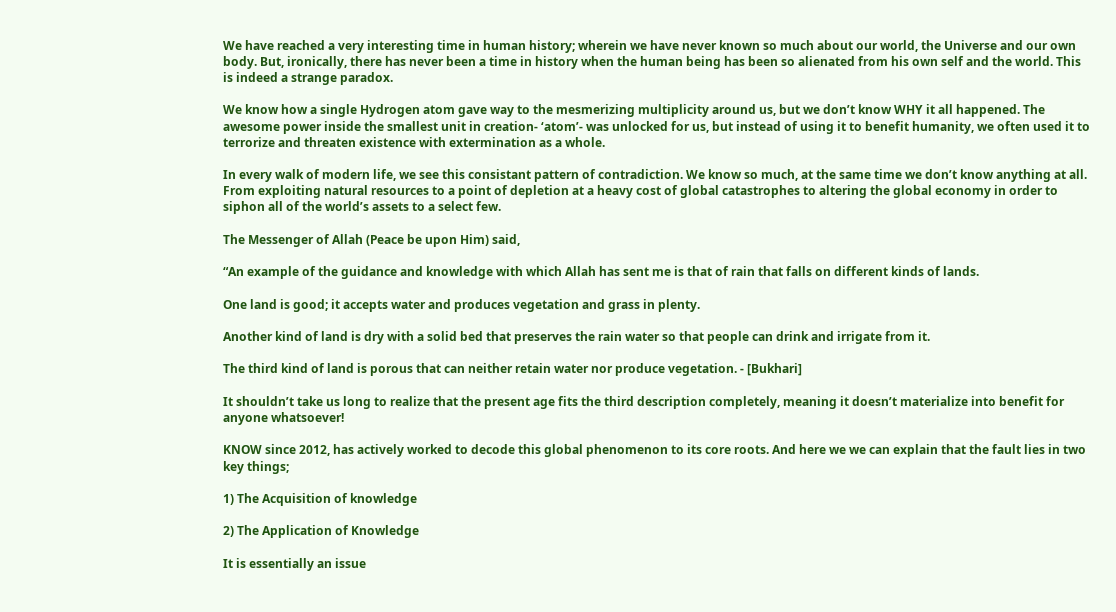We have reached a very interesting time in human history; wherein we have never known so much about our world, the Universe and our own body. But, ironically, there has never been a time in history when the human being has been so alienated from his own self and the world. This is indeed a strange paradox.

We know how a single Hydrogen atom gave way to the mesmerizing multiplicity around us, but we don’t know WHY it all happened. The awesome power inside the smallest unit in creation- ‘atom’- was unlocked for us, but instead of using it to benefit humanity, we often used it to terrorize and threaten existence with extermination as a whole.

In every walk of modern life, we see this consistant pattern of contradiction. We know so much, at the same time we don’t know anything at all. From exploiting natural resources to a point of depletion at a heavy cost of global catastrophes to altering the global economy in order to siphon all of the world’s assets to a select few.

The Messenger of Allah (Peace be upon Him) said,

“An example of the guidance and knowledge with which Allah has sent me is that of rain that falls on different kinds of lands.

One land is good; it accepts water and produces vegetation and grass in plenty.

Another kind of land is dry with a solid bed that preserves the rain water so that people can drink and irrigate from it.

The third kind of land is porous that can neither retain water nor produce vegetation. - [Bukhari]

It shouldn’t take us long to realize that the present age fits the third description completely, meaning it doesn’t materialize into benefit for anyone whatsoever!

KNOW since 2012, has actively worked to decode this global phenomenon to its core roots. And here we we can explain that the fault lies in two key things;

1) The Acquisition of knowledge

2) The Application of Knowledge

It is essentially an issue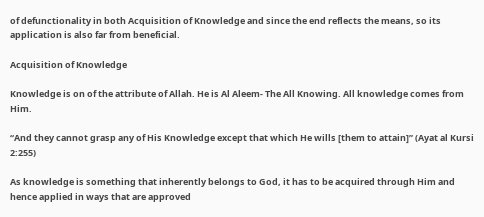of defunctionality in both Acquisition of Knowledge and since the end reflects the means, so its application is also far from beneficial.

Acquisition of Knowledge

Knowledge is on of the attribute of Allah. He is Al Aleem- The All Knowing. All knowledge comes from Him.

“And they cannot grasp any of His Knowledge except that which He wills [them to attain]” (Ayat al Kursi 2:255)

As knowledge is something that inherently belongs to God, it has to be acquired through Him and hence applied in ways that are approved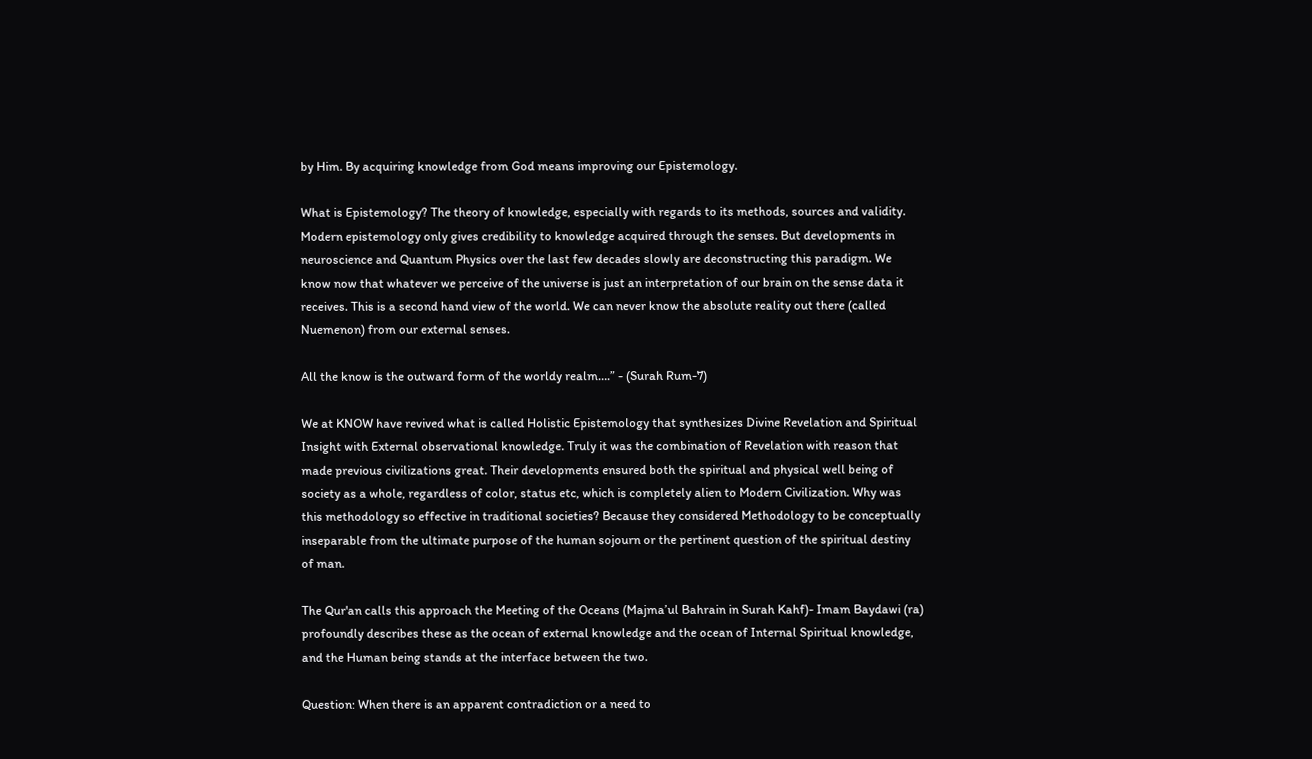by Him. By acquiring knowledge from God means improving our Epistemology.

What is Epistemology? The theory of knowledge, especially with regards to its methods, sources and validity. Modern epistemology only gives credibility to knowledge acquired through the senses. But developments in neuroscience and Quantum Physics over the last few decades slowly are deconstructing this paradigm. We know now that whatever we perceive of the universe is just an interpretation of our brain on the sense data it receives. This is a second hand view of the world. We can never know the absolute reality out there (called Nuemenon) from our external senses.

All the know is the outward form of the worldy realm….” - (Surah Rum-7)

We at KNOW have revived what is called Holistic Epistemology that synthesizes Divine Revelation and Spiritual Insight with External observational knowledge. Truly it was the combination of Revelation with reason that made previous civilizations great. Their developments ensured both the spiritual and physical well being of society as a whole, regardless of color, status etc, which is completely alien to Modern Civilization. Why was this methodology so effective in traditional societies? Because they considered Methodology to be conceptually inseparable from the ultimate purpose of the human sojourn or the pertinent question of the spiritual destiny of man.

The Qur'an calls this approach the Meeting of the Oceans (Majma’ul Bahrain in Surah Kahf)- Imam Baydawi (ra) profoundly describes these as the ocean of external knowledge and the ocean of Internal Spiritual knowledge, and the Human being stands at the interface between the two.

Question: When there is an apparent contradiction or a need to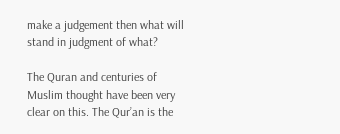make a judgement then what will stand in judgment of what?

The Quran and centuries of Muslim thought have been very clear on this. The Qur’an is the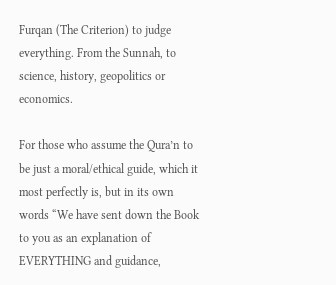Furqan (The Criterion) to judge everything. From the Sunnah, to science, history, geopolitics or economics.

For those who assume the Qura’n to be just a moral/ethical guide, which it most perfectly is, but in its own words “We have sent down the Book to you as an explanation of EVERYTHING and guidance,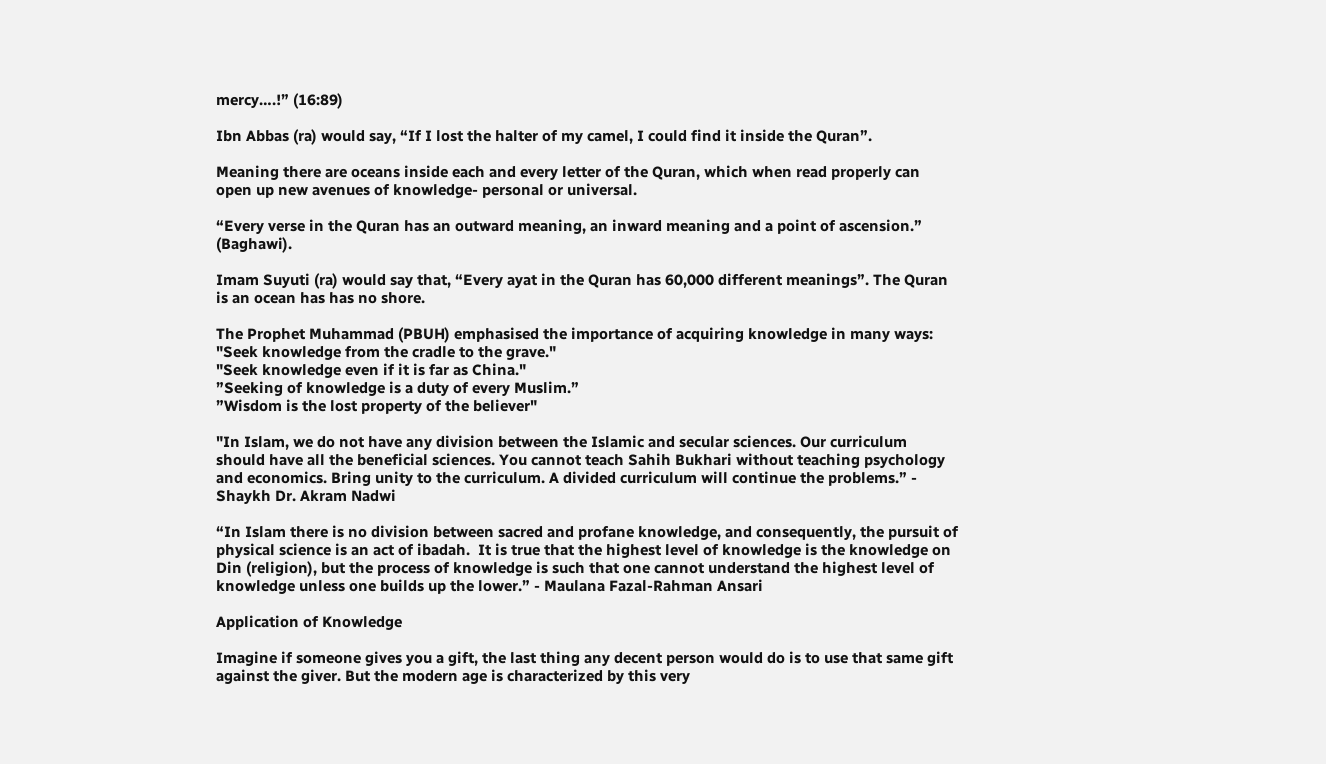mercy….!” (16:89)

Ibn Abbas (ra) would say, “If I lost the halter of my camel, I could find it inside the Quran”.

Meaning there are oceans inside each and every letter of the Quran, which when read properly can open up new avenues of knowledge- personal or universal.

“Every verse in the Quran has an outward meaning, an inward meaning and a point of ascension.” (Baghawi).

Imam Suyuti (ra) would say that, “Every ayat in the Quran has 60,000 different meanings”. The Quran is an ocean has has no shore.

The Prophet Muhammad (PBUH) emphasised the importance of acquiring knowledge in many ways:
"Seek knowledge from the cradle to the grave."
"Seek knowledge even if it is far as China."
”Seeking of knowledge is a duty of every Muslim.”
”Wisdom is the lost property of the believer"

"In Islam, we do not have any division between the Islamic and secular sciences. Our curriculum should have all the beneficial sciences. You cannot teach Sahih Bukhari without teaching psychology and economics. Bring unity to the curriculum. A divided curriculum will continue the problems.” - Shaykh Dr. Akram Nadwi

“In Islam there is no division between sacred and profane knowledge, and consequently, the pursuit of physical science is an act of ibadah.  It is true that the highest level of knowledge is the knowledge on Din (religion), but the process of knowledge is such that one cannot understand the highest level of knowledge unless one builds up the lower.” - Maulana Fazal-Rahman Ansari

Application of Knowledge

Imagine if someone gives you a gift, the last thing any decent person would do is to use that same gift against the giver. But the modern age is characterized by this very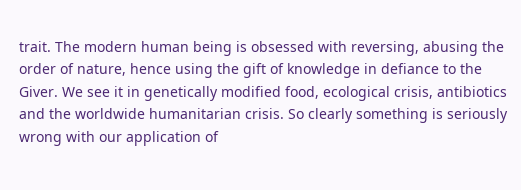trait. The modern human being is obsessed with reversing, abusing the order of nature, hence using the gift of knowledge in defiance to the Giver. We see it in genetically modified food, ecological crisis, antibiotics and the worldwide humanitarian crisis. So clearly something is seriously wrong with our application of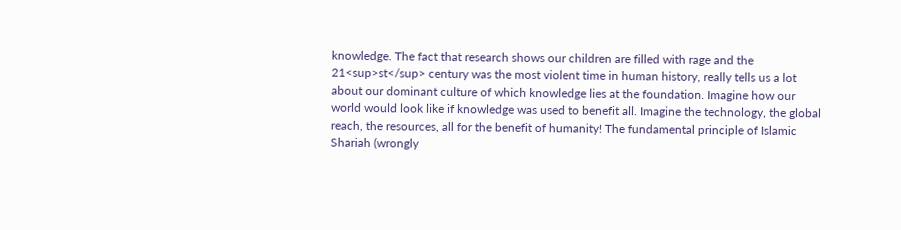knowledge. The fact that research shows our children are filled with rage and the 21<sup>st</sup> century was the most violent time in human history, really tells us a lot about our dominant culture of which knowledge lies at the foundation. Imagine how our  world would look like if knowledge was used to benefit all. Imagine the technology, the global reach, the resources, all for the benefit of humanity! The fundamental principle of Islamic Shariah (wrongly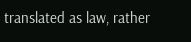translated as law, rather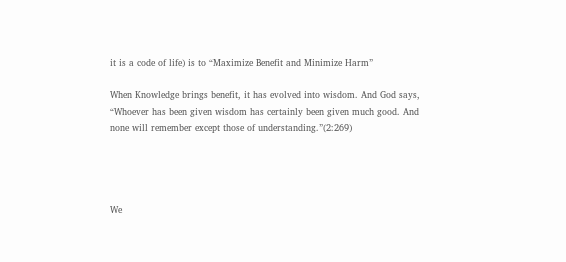it is a code of life) is to “Maximize Benefit and Minimize Harm”

When Knowledge brings benefit, it has evolved into wisdom. And God says, “Whoever has been given wisdom has certainly been given much good. And none will remember except those of understanding.”(2:269)




We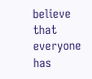believe that everyone has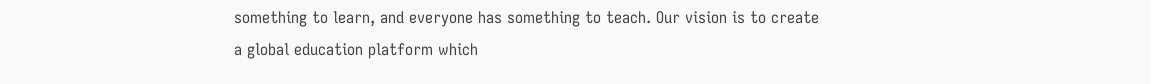something to learn, and everyone has something to teach. Our vision is to create a global education platform which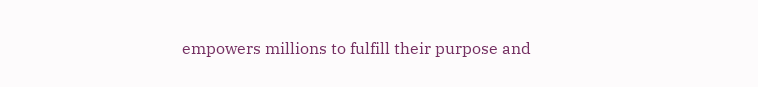empowers millions to fulfill their purpose and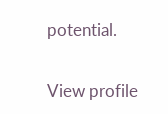potential.

View profile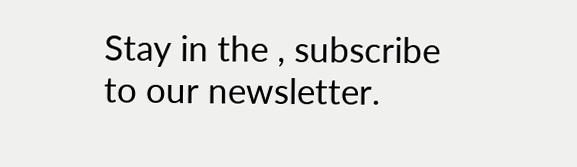Stay in the , subscribe to our newsletter.